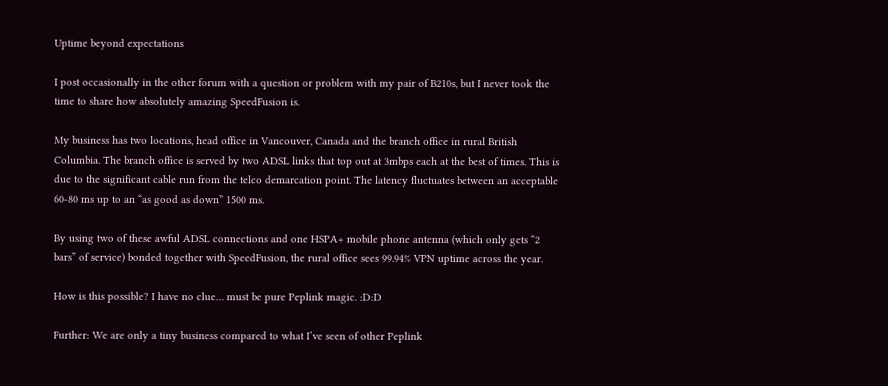Uptime beyond expectations

I post occasionally in the other forum with a question or problem with my pair of B210s, but I never took the time to share how absolutely amazing SpeedFusion is.

My business has two locations, head office in Vancouver, Canada and the branch office in rural British Columbia. The branch office is served by two ADSL links that top out at 3mbps each at the best of times. This is due to the significant cable run from the telco demarcation point. The latency fluctuates between an acceptable 60-80 ms up to an “as good as down” 1500 ms.

By using two of these awful ADSL connections and one HSPA+ mobile phone antenna (which only gets “2 bars” of service) bonded together with SpeedFusion, the rural office sees 99.94% VPN uptime across the year.

How is this possible? I have no clue… must be pure Peplink magic. :D:D

Further: We are only a tiny business compared to what I’ve seen of other Peplink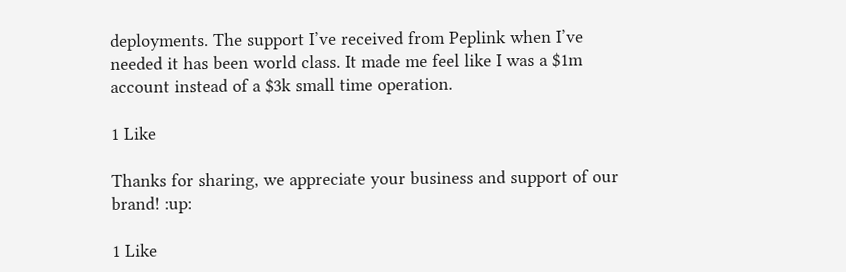deployments. The support I’ve received from Peplink when I’ve needed it has been world class. It made me feel like I was a $1m account instead of a $3k small time operation.

1 Like

Thanks for sharing, we appreciate your business and support of our brand! :up:

1 Like